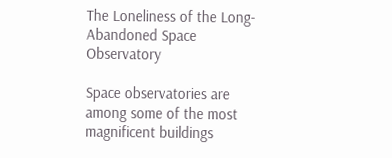The Loneliness of the Long-Abandoned Space Observatory

Space observatories are among some of the most magnificent buildings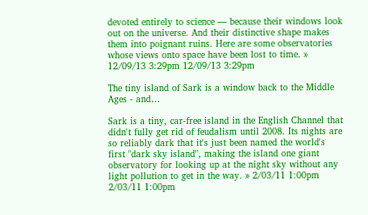devoted entirely to science — because their windows look out on the universe. And their distinctive shape makes them into poignant ruins. Here are some observatories whose views onto space have been lost to time. » 12/09/13 3:29pm 12/09/13 3:29pm

The tiny island of Sark is a window back to the Middle Ages - and…

Sark is a tiny, car-free island in the English Channel that didn't fully get rid of feudalism until 2008. Its nights are so reliably dark that it's just been named the world's first "dark sky island", making the island one giant observatory for looking up at the night sky without any light pollution to get in the way. » 2/03/11 1:00pm 2/03/11 1:00pm